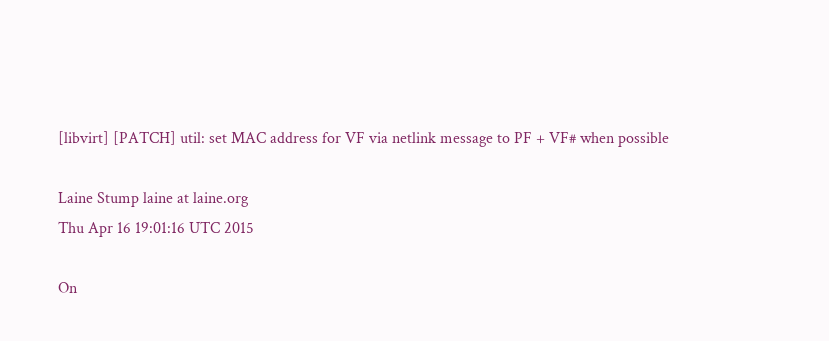[libvirt] [PATCH] util: set MAC address for VF via netlink message to PF + VF# when possible

Laine Stump laine at laine.org
Thu Apr 16 19:01:16 UTC 2015

On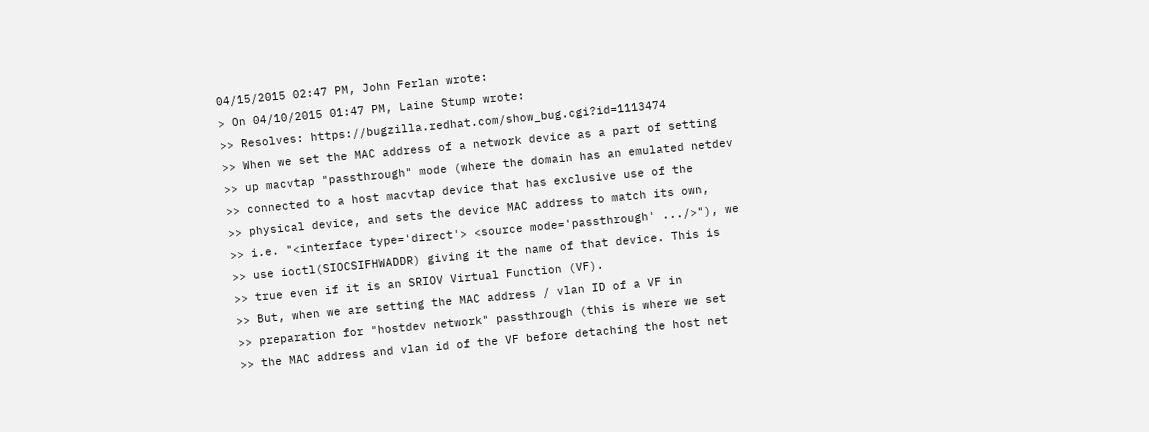04/15/2015 02:47 PM, John Ferlan wrote:
> On 04/10/2015 01:47 PM, Laine Stump wrote:
>> Resolves: https://bugzilla.redhat.com/show_bug.cgi?id=1113474
>> When we set the MAC address of a network device as a part of setting
>> up macvtap "passthrough" mode (where the domain has an emulated netdev
>> connected to a host macvtap device that has exclusive use of the
>> physical device, and sets the device MAC address to match its own,
>> i.e. "<interface type='direct'> <source mode='passthrough' .../>"), we
>> use ioctl(SIOCSIFHWADDR) giving it the name of that device. This is
>> true even if it is an SRIOV Virtual Function (VF).
>> But, when we are setting the MAC address / vlan ID of a VF in
>> preparation for "hostdev network" passthrough (this is where we set
>> the MAC address and vlan id of the VF before detaching the host net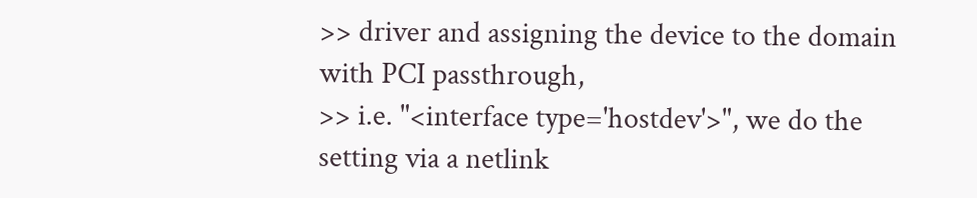>> driver and assigning the device to the domain with PCI passthrough,
>> i.e. "<interface type='hostdev'>", we do the setting via a netlink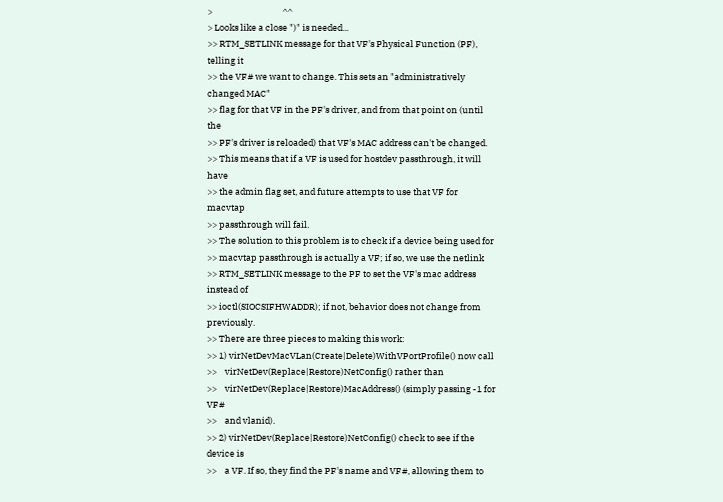>                                   ^^
> Looks like a close ")" is needed...
>> RTM_SETLINK message for that VF's Physical Function (PF), telling it
>> the VF# we want to change. This sets an "administratively changed MAC"
>> flag for that VF in the PF's driver, and from that point on (until the
>> PF's driver is reloaded) that VF's MAC address can't be changed.
>> This means that if a VF is used for hostdev passthrough, it will have
>> the admin flag set, and future attempts to use that VF for macvtap
>> passthrough will fail.
>> The solution to this problem is to check if a device being used for
>> macvtap passthrough is actually a VF; if so, we use the netlink
>> RTM_SETLINK message to the PF to set the VF's mac address instead of
>> ioctl(SIOCSIFHWADDR); if not, behavior does not change from previously.
>> There are three pieces to making this work:
>> 1) virNetDevMacVLan(Create|Delete)WithVPortProfile() now call
>>    virNetDev(Replace|Restore)NetConfig() rather than
>>    virNetDev(Replace|Restore)MacAddress() (simply passing -1 for VF#
>>    and vlanid).
>> 2) virNetDev(Replace|Restore)NetConfig() check to see if the device is
>>    a VF. If so, they find the PF's name and VF#, allowing them to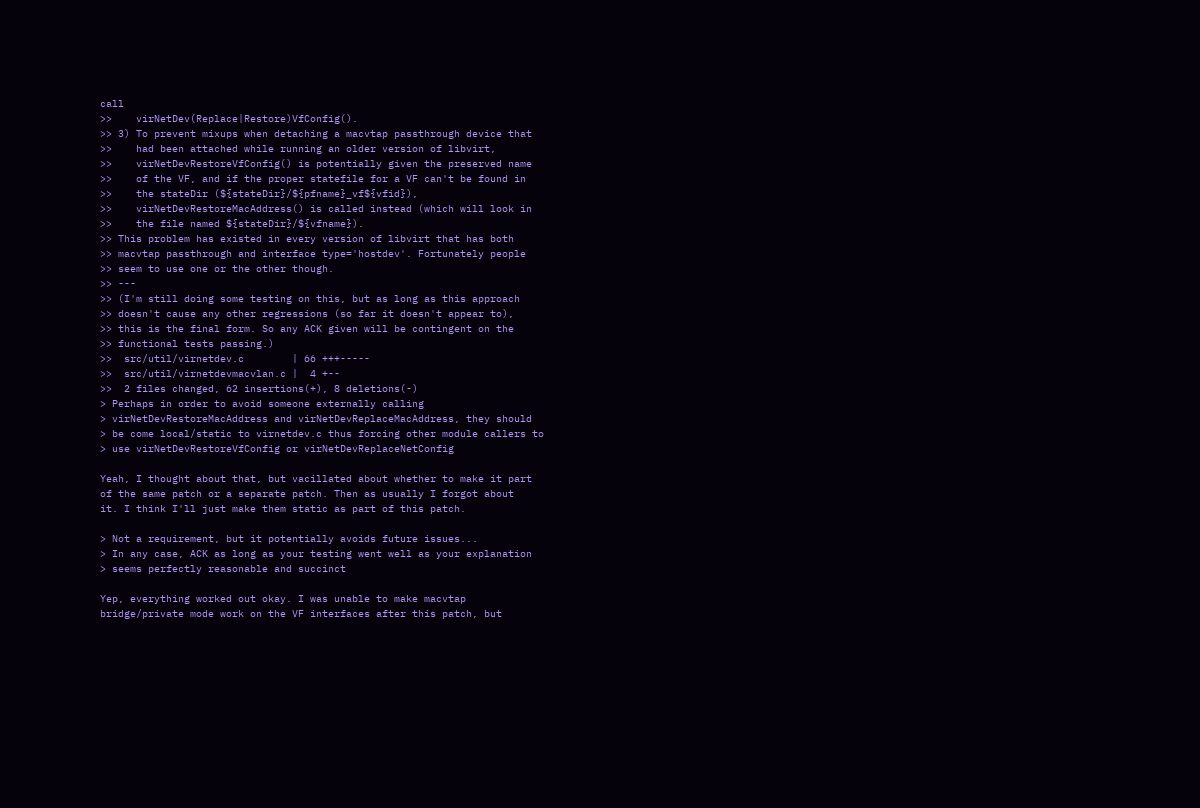call
>>    virNetDev(Replace|Restore)VfConfig().
>> 3) To prevent mixups when detaching a macvtap passthrough device that
>>    had been attached while running an older version of libvirt,
>>    virNetDevRestoreVfConfig() is potentially given the preserved name
>>    of the VF, and if the proper statefile for a VF can't be found in
>>    the stateDir (${stateDir}/${pfname}_vf${vfid}),
>>    virNetDevRestoreMacAddress() is called instead (which will look in
>>    the file named ${stateDir}/${vfname}).
>> This problem has existed in every version of libvirt that has both
>> macvtap passthrough and interface type='hostdev'. Fortunately people
>> seem to use one or the other though.
>> ---
>> (I'm still doing some testing on this, but as long as this approach
>> doesn't cause any other regressions (so far it doesn't appear to),
>> this is the final form. So any ACK given will be contingent on the
>> functional tests passing.)
>>  src/util/virnetdev.c        | 66 +++-----
>>  src/util/virnetdevmacvlan.c |  4 +--
>>  2 files changed, 62 insertions(+), 8 deletions(-)
> Perhaps in order to avoid someone externally calling
> virNetDevRestoreMacAddress and virNetDevReplaceMacAddress, they should
> be come local/static to virnetdev.c thus forcing other module callers to
> use virNetDevRestoreVfConfig or virNetDevReplaceNetConfig

Yeah, I thought about that, but vacillated about whether to make it part
of the same patch or a separate patch. Then as usually I forgot about
it. I think I'll just make them static as part of this patch.

> Not a requirement, but it potentially avoids future issues...
> In any case, ACK as long as your testing went well as your explanation
> seems perfectly reasonable and succinct

Yep, everything worked out okay. I was unable to make macvtap
bridge/private mode work on the VF interfaces after this patch, but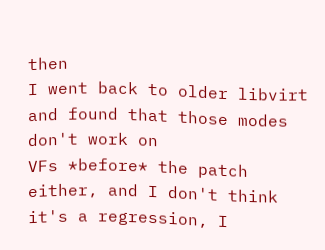then
I went back to older libvirt and found that those modes don't work on
VFs *before* the patch either, and I don't think it's a regression, I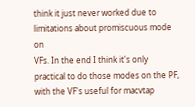think it just never worked due to limitations about promiscuous mode on
VFs. In the end I think it's only practical to do those modes on the PF,
with the VF's useful for macvtap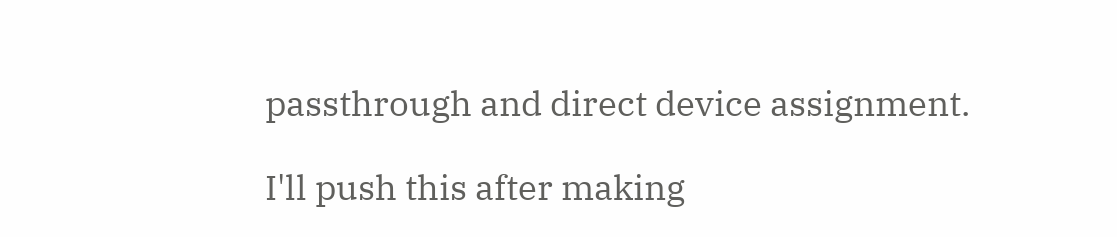passthrough and direct device assignment.

I'll push this after making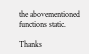the abovementioned functions static.

Thanks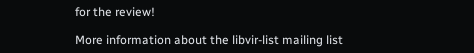for the review!

More information about the libvir-list mailing list